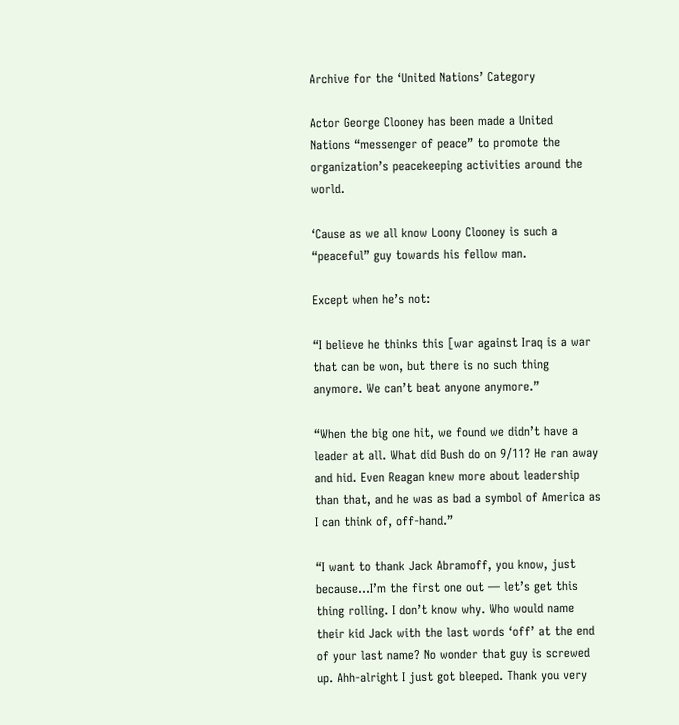Archive for the ‘United Nations’ Category

Actor George Clooney has been made a United Nations “messenger of peace” to promote the organization’s peacekeeping activities around the world.

‘Cause as we all know Loony Clooney is such a “peaceful” guy towards his fellow man.

Except when he’s not:

“I believe he thinks this [war against Iraq is a war that can be won, but there is no such thing anymore. We can’t beat anyone anymore.”

“When the big one hit, we found we didn’t have a leader at all. What did Bush do on 9/11? He ran away and hid. Even Reagan knew more about leadership than that, and he was as bad a symbol of America as I can think of, off-hand.”

“I want to thank Jack Abramoff, you know, just because…I’m the first one out — let’s get this thing rolling. I don’t know why. Who would name their kid Jack with the last words ‘off’ at the end of your last name? No wonder that guy is screwed up. Ahh-alright I just got bleeped. Thank you very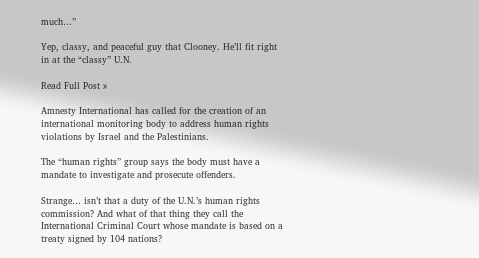much…”

Yep, classy, and peaceful guy that Clooney. He’ll fit right in at the “classy” U.N.

Read Full Post »

Amnesty International has called for the creation of an international monitoring body to address human rights violations by Israel and the Palestinians.

The “human rights” group says the body must have a mandate to investigate and prosecute offenders.

Strange… isn’t that a duty of the U.N.’s human rights commission? And what of that thing they call the International Criminal Court whose mandate is based on a treaty signed by 104 nations?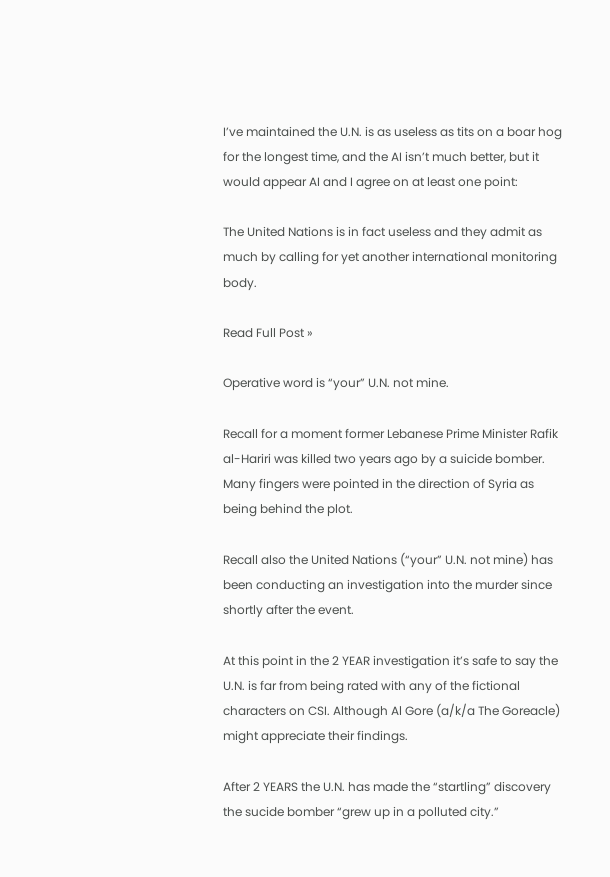I’ve maintained the U.N. is as useless as tits on a boar hog for the longest time, and the AI isn’t much better, but it would appear AI and I agree on at least one point:

The United Nations is in fact useless and they admit as much by calling for yet another international monitoring body.

Read Full Post »

Operative word is “your” U.N. not mine.

Recall for a moment former Lebanese Prime Minister Rafik al-Hariri was killed two years ago by a suicide bomber. Many fingers were pointed in the direction of Syria as being behind the plot.

Recall also the United Nations (“your” U.N. not mine) has been conducting an investigation into the murder since shortly after the event.

At this point in the 2 YEAR investigation it’s safe to say the U.N. is far from being rated with any of the fictional characters on CSI. Although Al Gore (a/k/a The Goreacle) might appreciate their findings.

After 2 YEARS the U.N. has made the “startling” discovery the sucide bomber “grew up in a polluted city.”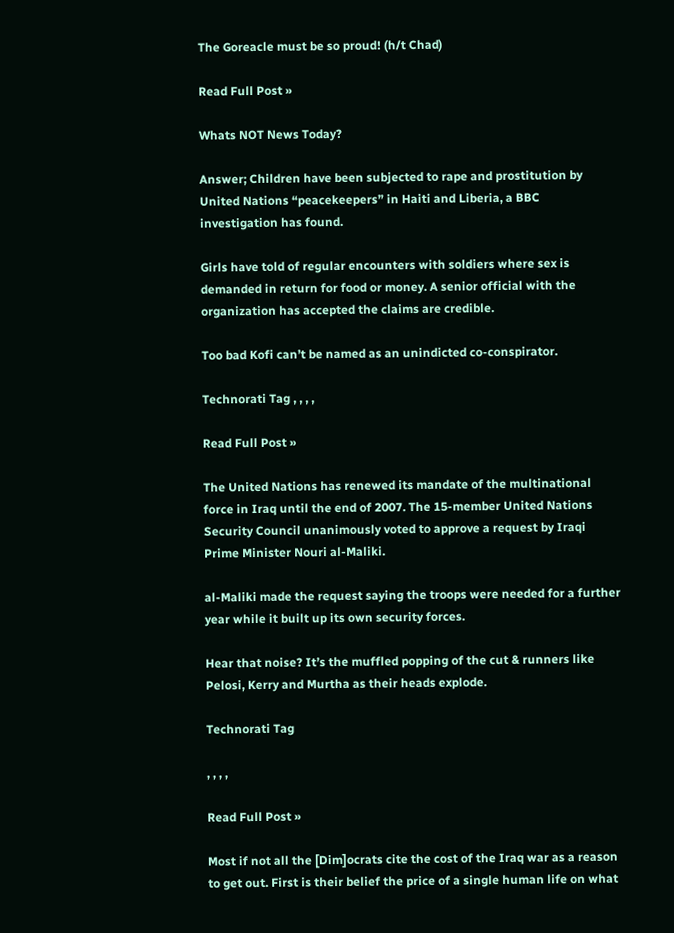The Goreacle must be so proud! (h/t Chad)

Read Full Post »

Whats NOT News Today?

Answer; Children have been subjected to rape and prostitution by United Nations “peacekeepers” in Haiti and Liberia, a BBC investigation has found.

Girls have told of regular encounters with soldiers where sex is demanded in return for food or money. A senior official with the organization has accepted the claims are credible.

Too bad Kofi can’t be named as an unindicted co-conspirator.

Technorati Tag , , , ,

Read Full Post »

The United Nations has renewed its mandate of the multinational force in Iraq until the end of 2007. The 15-member United Nations Security Council unanimously voted to approve a request by Iraqi Prime Minister Nouri al-Maliki.

al-Maliki made the request saying the troops were needed for a further year while it built up its own security forces.

Hear that noise? It’s the muffled popping of the cut & runners like Pelosi, Kerry and Murtha as their heads explode.

Technorati Tag

, , , ,

Read Full Post »

Most if not all the [Dim]ocrats cite the cost of the Iraq war as a reason to get out. First is their belief the price of a single human life on what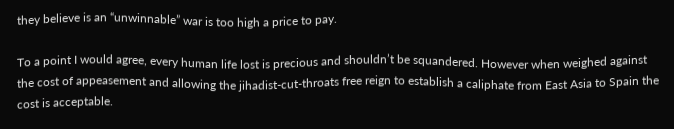they believe is an “unwinnable” war is too high a price to pay.

To a point I would agree, every human life lost is precious and shouldn’t be squandered. However when weighed against the cost of appeasement and allowing the jihadist-cut-throats free reign to establish a caliphate from East Asia to Spain the cost is acceptable.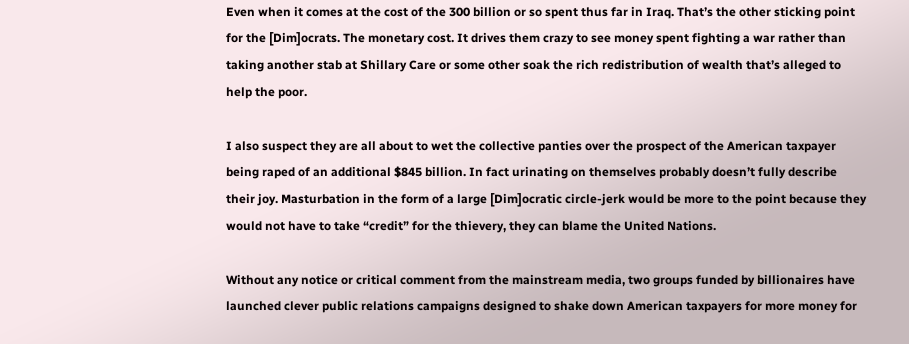Even when it comes at the cost of the 300 billion or so spent thus far in Iraq. That’s the other sticking point for the [Dim]ocrats. The monetary cost. It drives them crazy to see money spent fighting a war rather than taking another stab at Shillary Care or some other soak the rich redistribution of wealth that’s alleged to help the poor.

I also suspect they are all about to wet the collective panties over the prospect of the American taxpayer being raped of an additional $845 billion. In fact urinating on themselves probably doesn’t fully describe their joy. Masturbation in the form of a large [Dim]ocratic circle-jerk would be more to the point because they would not have to take “credit” for the thievery, they can blame the United Nations.

Without any notice or critical comment from the mainstream media, two groups funded by billionaires have launched clever public relations campaigns designed to shake down American taxpayers for more money for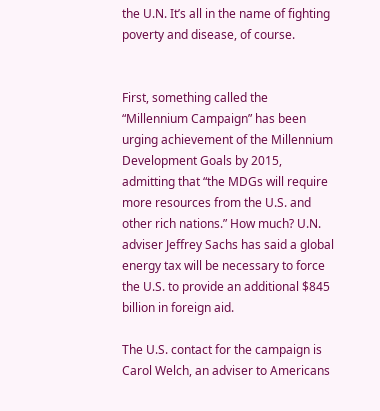the U.N. It’s all in the name of fighting poverty and disease, of course.


First, something called the “Millennium Campaign” has been urging achievement of the Millennium Development Goals by 2015, admitting that “the MDGs will require more resources from the U.S. and other rich nations.” How much? U.N. adviser Jeffrey Sachs has said a global energy tax will be necessary to force the U.S. to provide an additional $845 billion in foreign aid.

The U.S. contact for the campaign is Carol Welch, an adviser to Americans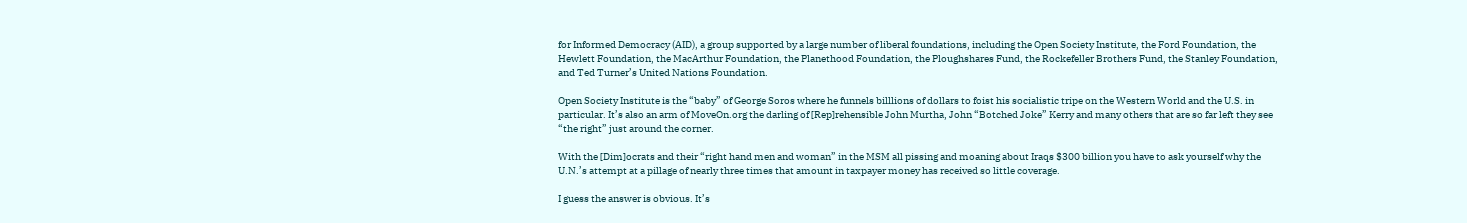for Informed Democracy (AID), a group supported by a large number of liberal foundations, including the Open Society Institute, the Ford Foundation, the Hewlett Foundation, the MacArthur Foundation, the Planethood Foundation, the Ploughshares Fund, the Rockefeller Brothers Fund, the Stanley Foundation, and Ted Turner’s United Nations Foundation.

Open Society Institute is the “baby” of George Soros where he funnels billlions of dollars to foist his socialistic tripe on the Western World and the U.S. in particular. It’s also an arm of MoveOn.org the darling of [Rep]rehensible John Murtha, John “Botched Joke” Kerry and many others that are so far left they see “the right” just around the corner.

With the [Dim]ocrats and their “right hand men and woman” in the MSM all pissing and moaning about Iraqs $300 billion you have to ask yourself why the U.N.’s attempt at a pillage of nearly three times that amount in taxpayer money has received so little coverage.

I guess the answer is obvious. It’s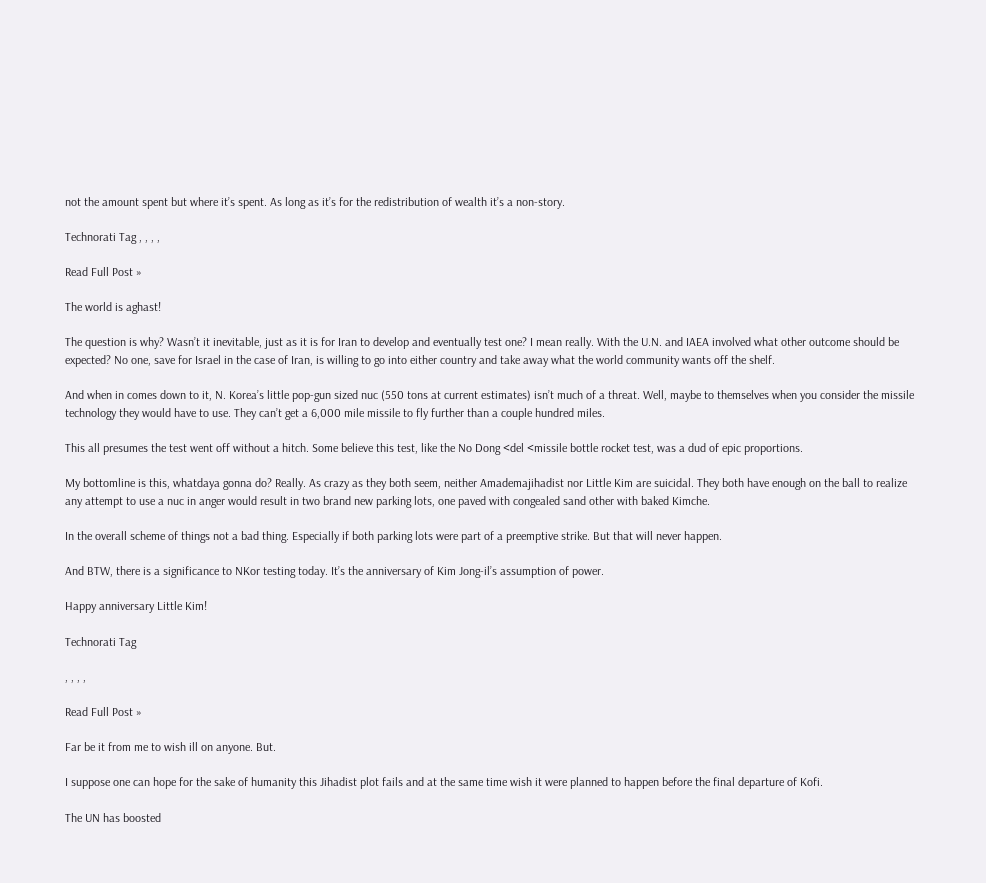not the amount spent but where it’s spent. As long as it’s for the redistribution of wealth it’s a non-story.

Technorati Tag , , , ,

Read Full Post »

The world is aghast!

The question is why? Wasn’t it inevitable, just as it is for Iran to develop and eventually test one? I mean really. With the U.N. and IAEA involved what other outcome should be expected? No one, save for Israel in the case of Iran, is willing to go into either country and take away what the world community wants off the shelf.

And when in comes down to it, N. Korea’s little pop-gun sized nuc (550 tons at current estimates) isn’t much of a threat. Well, maybe to themselves when you consider the missile technology they would have to use. They can’t get a 6,000 mile missile to fly further than a couple hundred miles.

This all presumes the test went off without a hitch. Some believe this test, like the No Dong <del <missile bottle rocket test, was a dud of epic proportions.

My bottomline is this, whatdaya gonna do? Really. As crazy as they both seem, neither Amademajihadist nor Little Kim are suicidal. They both have enough on the ball to realize any attempt to use a nuc in anger would result in two brand new parking lots, one paved with congealed sand other with baked Kimche.

In the overall scheme of things not a bad thing. Especially if both parking lots were part of a preemptive strike. But that will never happen.

And BTW, there is a significance to NKor testing today. It’s the anniversary of Kim Jong-il’s assumption of power.

Happy anniversary Little Kim!

Technorati Tag

, , , ,

Read Full Post »

Far be it from me to wish ill on anyone. But.

I suppose one can hope for the sake of humanity this Jihadist plot fails and at the same time wish it were planned to happen before the final departure of Kofi.

The UN has boosted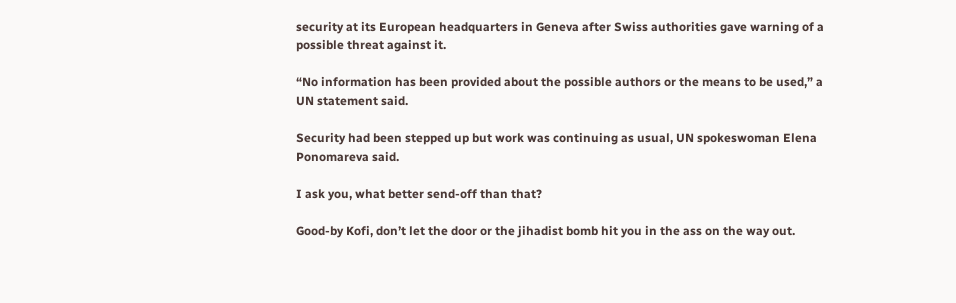security at its European headquarters in Geneva after Swiss authorities gave warning of a possible threat against it.

“No information has been provided about the possible authors or the means to be used,” a UN statement said.

Security had been stepped up but work was continuing as usual, UN spokeswoman Elena Ponomareva said.

I ask you, what better send-off than that?

Good-by Kofi, don’t let the door or the jihadist bomb hit you in the ass on the way out.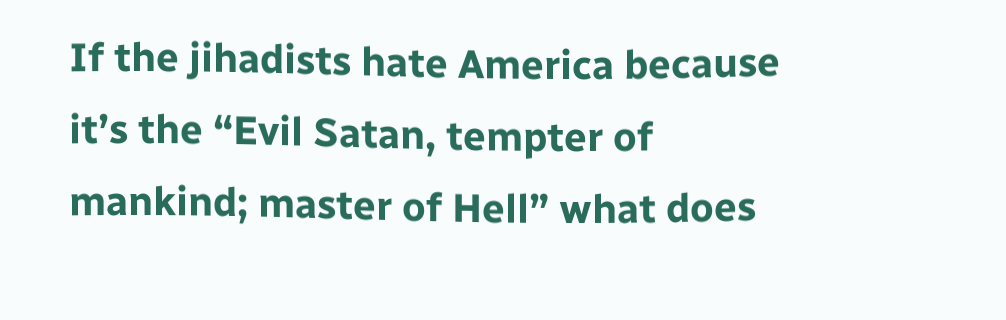If the jihadists hate America because it’s the “Evil Satan, tempter of mankind; master of Hell” what does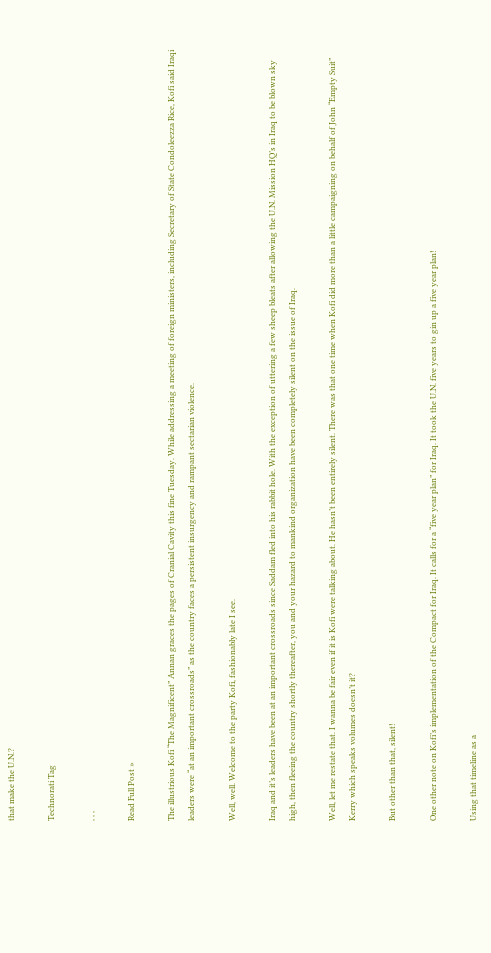that make the U.N.?

Technorati Tag

, , ,

Read Full Post »

The illustrious Kofi “The Magnificent” Annan graces the pages of Cranial Cavity this fine Tuesday. While addressing a meeting of foreign ministers, including Secretary of State Condoleezza Rice, Kofi said Iraqi leaders were “at an important crossroads” as the country faces a persistent insurgency and rampant sectarian violence.

Well, well. Welcome to the party Kofi, fashionably late I see.

Iraq and it’s leaders have been at an important crossroads since Saddam fled into his rabbit hole. With the exception of uttering a few sheep bleats after allowing the U.N. Mission HQ’s in Iraq to be blown sky high, then fleeing the country shortly thereafter, you and your hazard to mankind organization have been completely silent on the issue of Iraq.

Well, let me restate that. I wanna be fair even if it is Kofi were talking about. He hasn’t been entirely silent. There was that one time when Kofi did more than a little campaigning on behalf of John “Empty Suit” Kerry which speaks volumes doesn’t it?

But other than that, silent!

One other note on Kofi’s implementation of the Compact for Iraq. It calls for a “five year plan” for Iraq. It took the U.N. five years to gin up a five year plan!

Using that timeline as a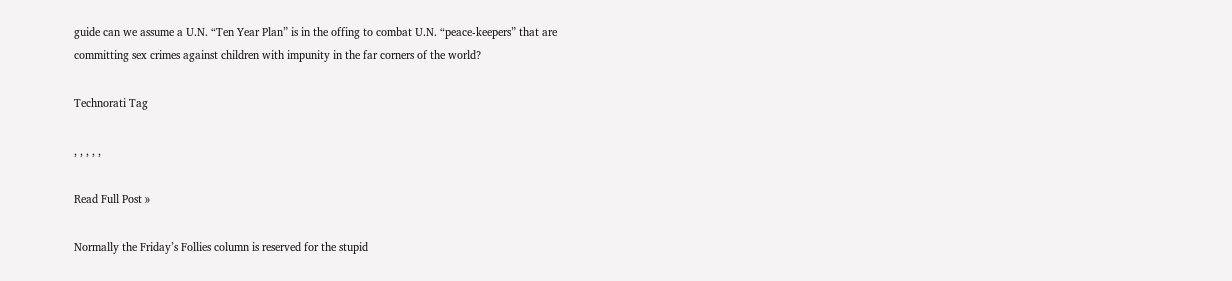guide can we assume a U.N. “Ten Year Plan” is in the offing to combat U.N. “peace-keepers” that are committing sex crimes against children with impunity in the far corners of the world?

Technorati Tag

, , , , ,

Read Full Post »

Normally the Friday’s Follies column is reserved for the stupid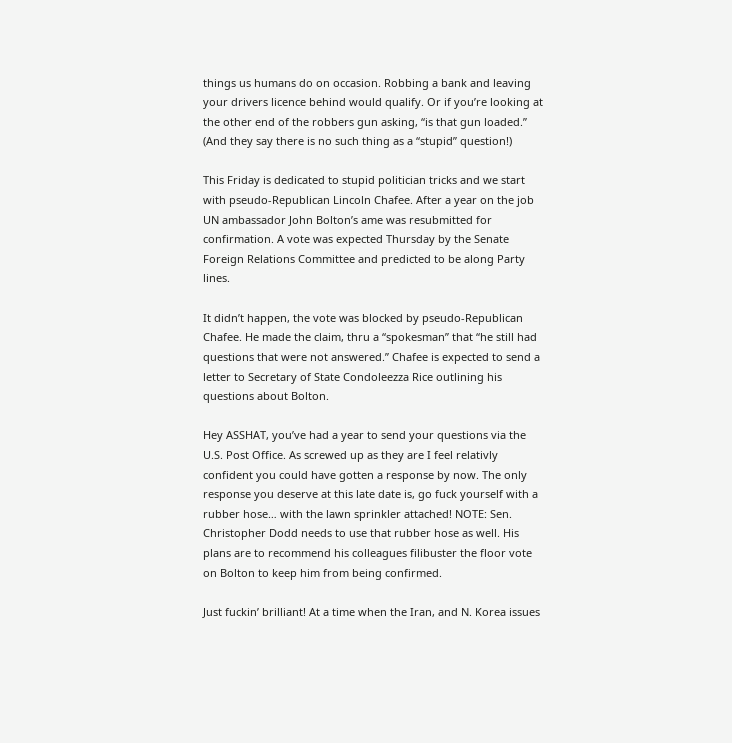things us humans do on occasion. Robbing a bank and leaving your drivers licence behind would qualify. Or if you’re looking at the other end of the robbers gun asking, “is that gun loaded.” (And they say there is no such thing as a “stupid” question!)

This Friday is dedicated to stupid politician tricks and we start with pseudo-Republican Lincoln Chafee. After a year on the job UN ambassador John Bolton’s ame was resubmitted for confirmation. A vote was expected Thursday by the Senate Foreign Relations Committee and predicted to be along Party lines.

It didn’t happen, the vote was blocked by pseudo-Republican Chafee. He made the claim, thru a “spokesman” that “he still had questions that were not answered.” Chafee is expected to send a letter to Secretary of State Condoleezza Rice outlining his questions about Bolton.

Hey ASSHAT, you’ve had a year to send your questions via the U.S. Post Office. As screwed up as they are I feel relativly confident you could have gotten a response by now. The only response you deserve at this late date is, go fuck yourself with a rubber hose… with the lawn sprinkler attached! NOTE: Sen. Christopher Dodd needs to use that rubber hose as well. His plans are to recommend his colleagues filibuster the floor vote on Bolton to keep him from being confirmed.

Just fuckin’ brilliant! At a time when the Iran, and N. Korea issues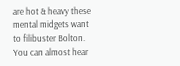are hot & heavy these mental midgets want to filibuster Bolton. You can almost hear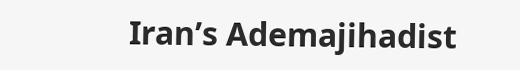Iran’s Ademajihadist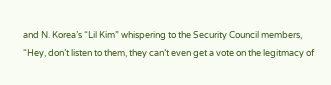and N. Korea’s “Lil Kim” whispering to the Security Council members, “Hey, don’t listen to them, they can’t even get a vote on the legitmacy of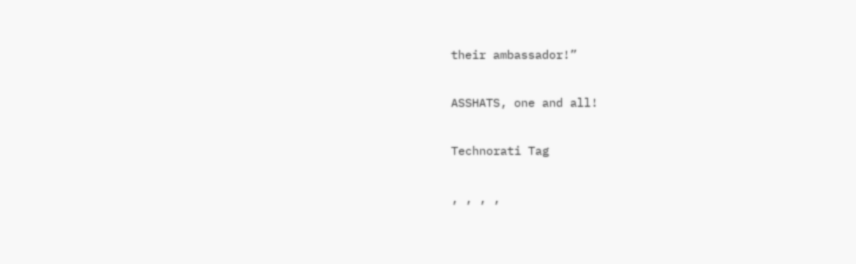their ambassador!”

ASSHATS, one and all!

Technorati Tag

, , , ,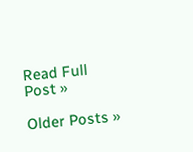Read Full Post »

Older Posts »